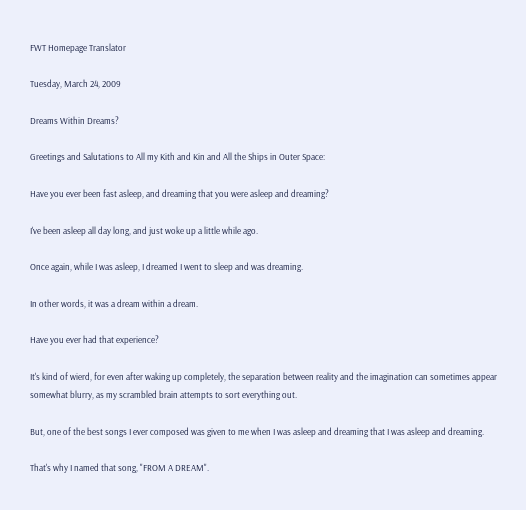FWT Homepage Translator

Tuesday, March 24, 2009

Dreams Within Dreams?

Greetings and Salutations to All my Kith and Kin and All the Ships in Outer Space:

Have you ever been fast asleep, and dreaming that you were asleep and dreaming?

I've been asleep all day long, and just woke up a little while ago.

Once again, while I was asleep, I dreamed I went to sleep and was dreaming.

In other words, it was a dream within a dream.

Have you ever had that experience?

It's kind of wierd, for even after waking up completely, the separation between reality and the imagination can sometimes appear somewhat blurry, as my scrambled brain attempts to sort everything out.

But, one of the best songs I ever composed was given to me when I was asleep and dreaming that I was asleep and dreaming.

That's why I named that song, "FROM A DREAM".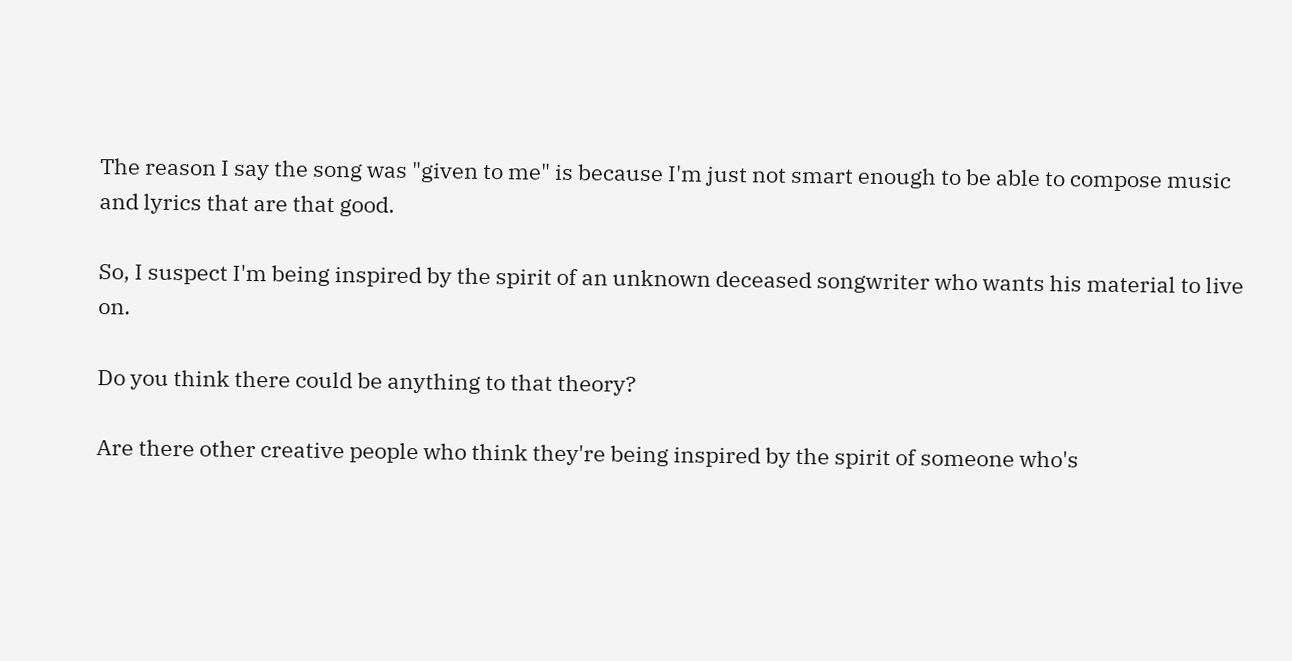The reason I say the song was "given to me" is because I'm just not smart enough to be able to compose music and lyrics that are that good.

So, I suspect I'm being inspired by the spirit of an unknown deceased songwriter who wants his material to live on.

Do you think there could be anything to that theory?

Are there other creative people who think they're being inspired by the spirit of someone who's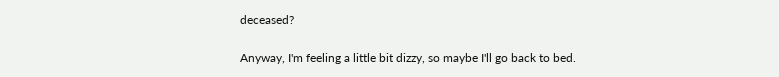deceased?

Anyway, I'm feeling a little bit dizzy, so maybe I'll go back to bed.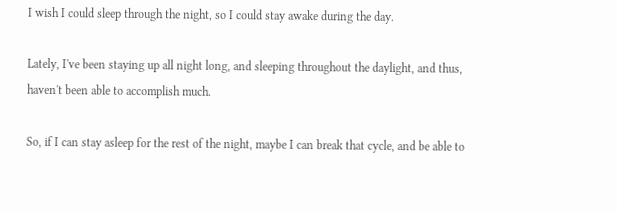I wish I could sleep through the night, so I could stay awake during the day.

Lately, I've been staying up all night long, and sleeping throughout the daylight, and thus, haven't been able to accomplish much.

So, if I can stay asleep for the rest of the night, maybe I can break that cycle, and be able to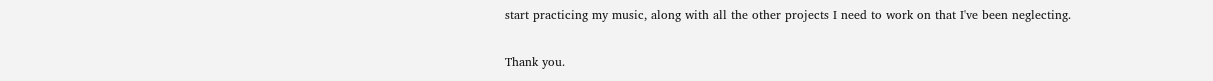start practicing my music, along with all the other projects I need to work on that I've been neglecting.

Thank you.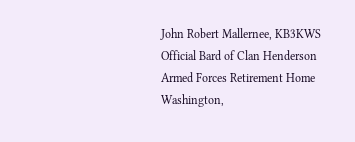John Robert Mallernee, KB3KWS
Official Bard of Clan Henderson
Armed Forces Retirement Home
Washington,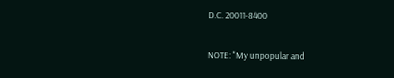D.C. 20011-8400

NOTE: "My unpopular and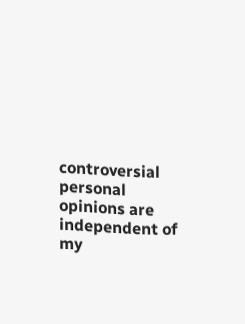controversial personal opinions are independent of my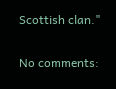Scottish clan."

No comments: